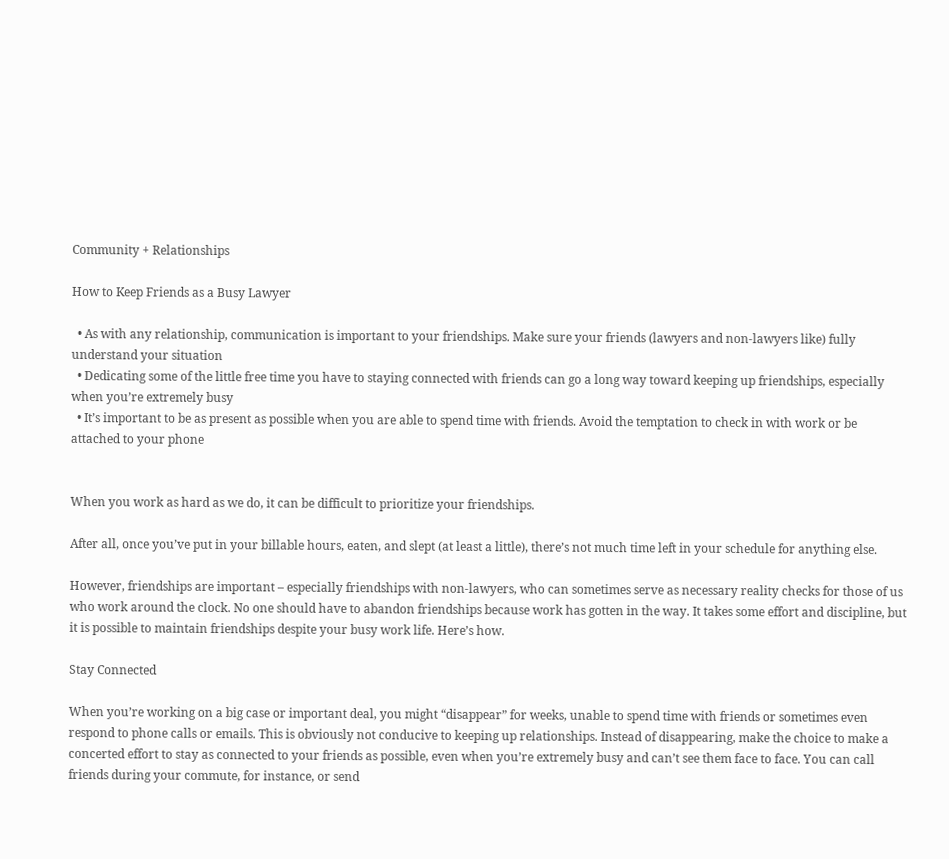Community + Relationships

How to Keep Friends as a Busy Lawyer

  • As with any relationship, communication is important to your friendships. Make sure your friends (lawyers and non-lawyers like) fully understand your situation
  • Dedicating some of the little free time you have to staying connected with friends can go a long way toward keeping up friendships, especially when you’re extremely busy
  • It’s important to be as present as possible when you are able to spend time with friends. Avoid the temptation to check in with work or be attached to your phone


When you work as hard as we do, it can be difficult to prioritize your friendships.

After all, once you’ve put in your billable hours, eaten, and slept (at least a little), there’s not much time left in your schedule for anything else.

However, friendships are important – especially friendships with non-lawyers, who can sometimes serve as necessary reality checks for those of us who work around the clock. No one should have to abandon friendships because work has gotten in the way. It takes some effort and discipline, but it is possible to maintain friendships despite your busy work life. Here’s how.

Stay Connected

When you’re working on a big case or important deal, you might “disappear” for weeks, unable to spend time with friends or sometimes even respond to phone calls or emails. This is obviously not conducive to keeping up relationships. Instead of disappearing, make the choice to make a concerted effort to stay as connected to your friends as possible, even when you’re extremely busy and can’t see them face to face. You can call friends during your commute, for instance, or send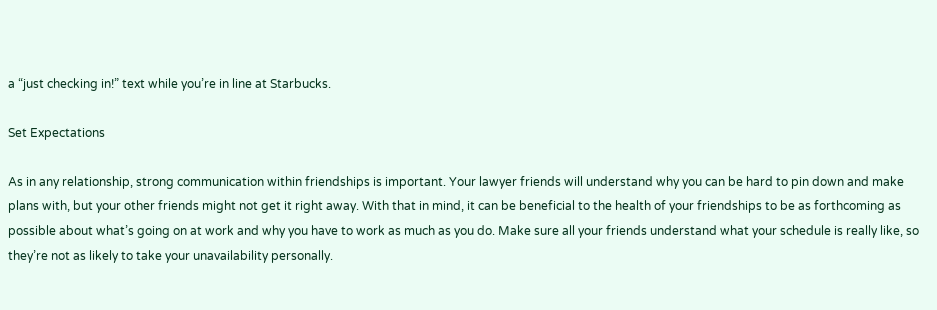a “just checking in!” text while you’re in line at Starbucks.

Set Expectations

As in any relationship, strong communication within friendships is important. Your lawyer friends will understand why you can be hard to pin down and make plans with, but your other friends might not get it right away. With that in mind, it can be beneficial to the health of your friendships to be as forthcoming as possible about what’s going on at work and why you have to work as much as you do. Make sure all your friends understand what your schedule is really like, so they’re not as likely to take your unavailability personally.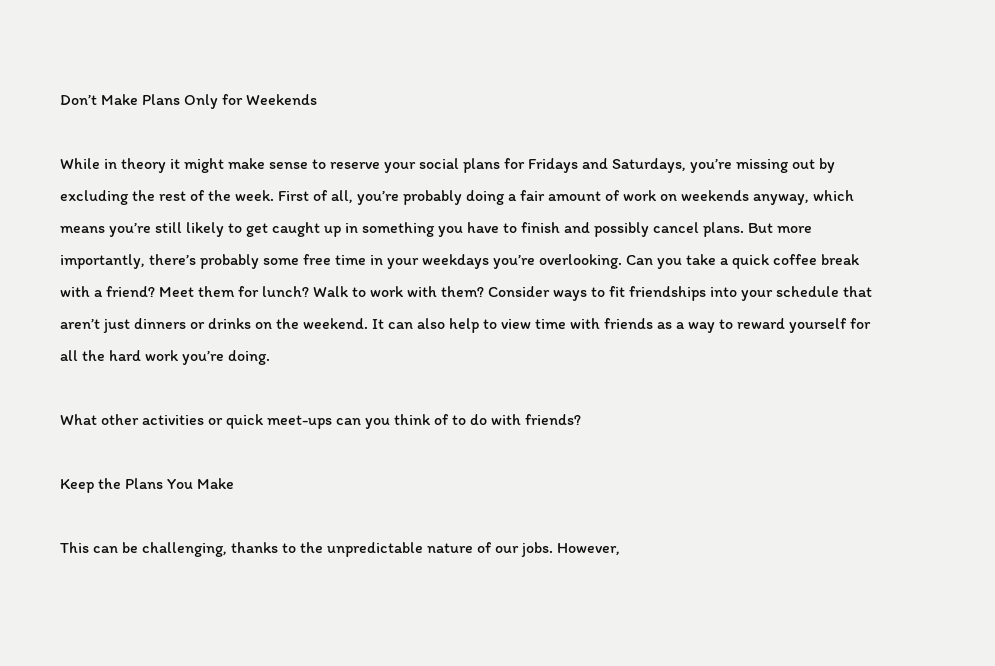Don’t Make Plans Only for Weekends

While in theory it might make sense to reserve your social plans for Fridays and Saturdays, you’re missing out by excluding the rest of the week. First of all, you’re probably doing a fair amount of work on weekends anyway, which means you’re still likely to get caught up in something you have to finish and possibly cancel plans. But more importantly, there’s probably some free time in your weekdays you’re overlooking. Can you take a quick coffee break with a friend? Meet them for lunch? Walk to work with them? Consider ways to fit friendships into your schedule that aren’t just dinners or drinks on the weekend. It can also help to view time with friends as a way to reward yourself for all the hard work you’re doing.

What other activities or quick meet-ups can you think of to do with friends?

Keep the Plans You Make

This can be challenging, thanks to the unpredictable nature of our jobs. However,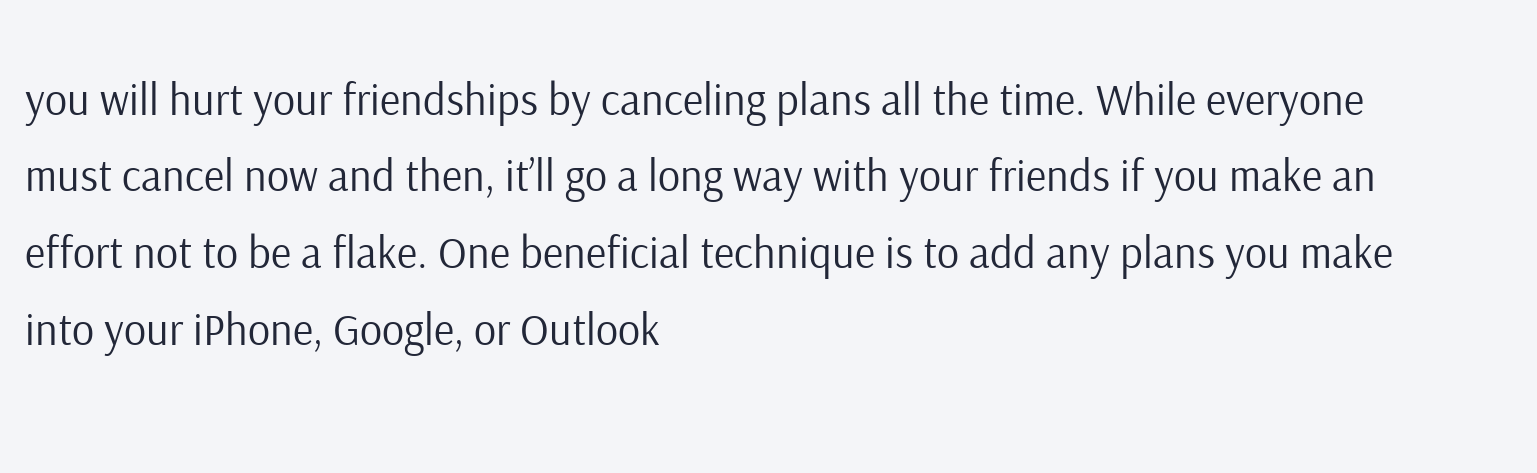you will hurt your friendships by canceling plans all the time. While everyone must cancel now and then, it’ll go a long way with your friends if you make an effort not to be a flake. One beneficial technique is to add any plans you make into your iPhone, Google, or Outlook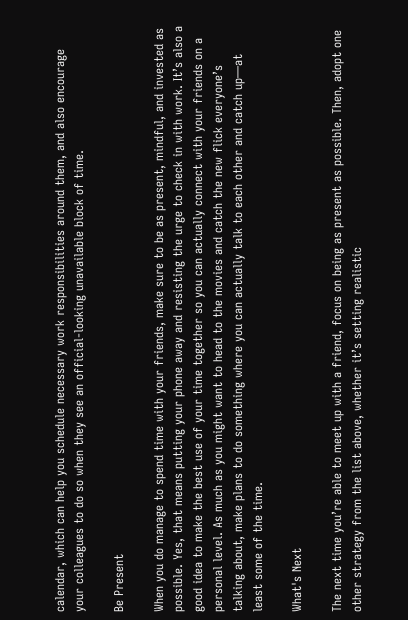calendar, which can help you schedule necessary work responsibilities around them, and also encourage your colleagues to do so when they see an official-looking unavailable block of time.

Be Present

When you do manage to spend time with your friends, make sure to be as present, mindful, and invested as possible. Yes, that means putting your phone away and resisting the urge to check in with work. It’s also a good idea to make the best use of your time together so you can actually connect with your friends on a personal level. As much as you might want to head to the movies and catch the new flick everyone’s talking about, make plans to do something where you can actually talk to each other and catch up—at least some of the time.

What's Next

The next time you’re able to meet up with a friend, focus on being as present as possible. Then, adopt one other strategy from the list above, whether it’s setting realistic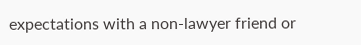expectations with a non-lawyer friend or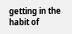getting in the habit of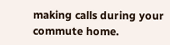making calls during your commute home.